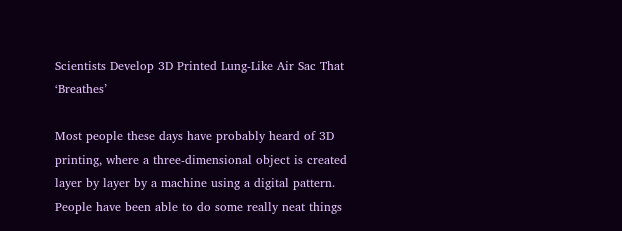Scientists Develop 3D Printed Lung-Like Air Sac That ‘Breathes’

Most people these days have probably heard of 3D printing, where a three-dimensional object is created layer by layer by a machine using a digital pattern.  People have been able to do some really neat things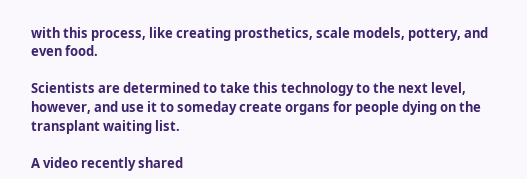with this process, like creating prosthetics, scale models, pottery, and even food.

Scientists are determined to take this technology to the next level, however, and use it to someday create organs for people dying on the transplant waiting list.

A video recently shared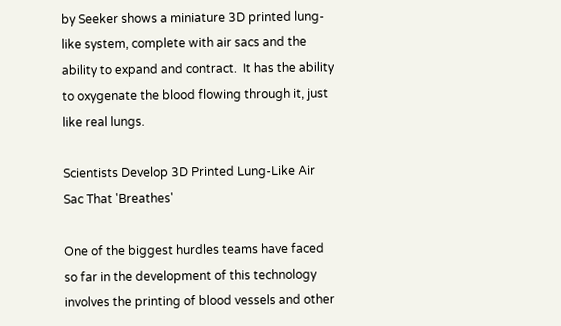by Seeker shows a miniature 3D printed lung-like system, complete with air sacs and the ability to expand and contract.  It has the ability to oxygenate the blood flowing through it, just like real lungs.

Scientists Develop 3D Printed Lung-Like Air Sac That 'Breathes'

One of the biggest hurdles teams have faced so far in the development of this technology involves the printing of blood vessels and other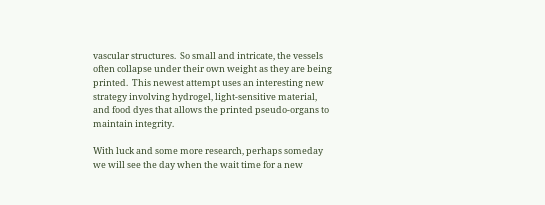vascular structures.  So small and intricate, the vessels often collapse under their own weight as they are being printed.  This newest attempt uses an interesting new strategy involving hydrogel, light-sensitive material, and food dyes that allows the printed pseudo-organs to maintain integrity.

With luck and some more research, perhaps someday we will see the day when the wait time for a new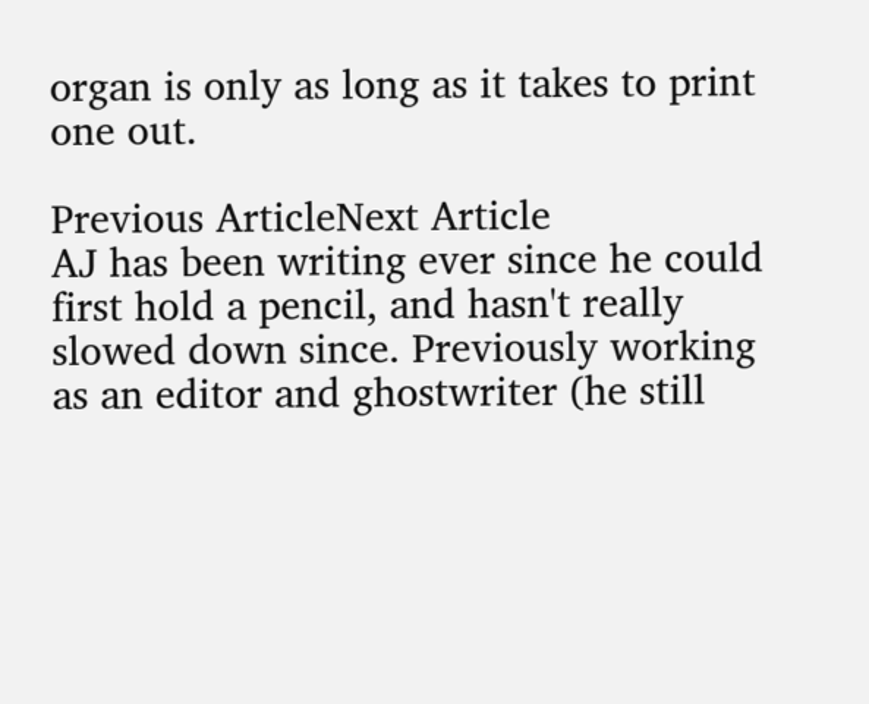organ is only as long as it takes to print one out.

Previous ArticleNext Article
AJ has been writing ever since he could first hold a pencil, and hasn't really slowed down since. Previously working as an editor and ghostwriter (he still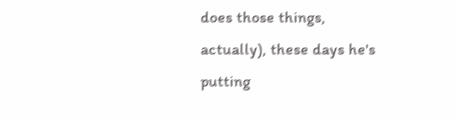does those things, actually), these days he's putting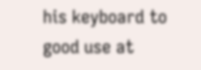his keyboard to good use at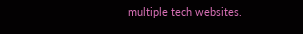multiple tech websites.